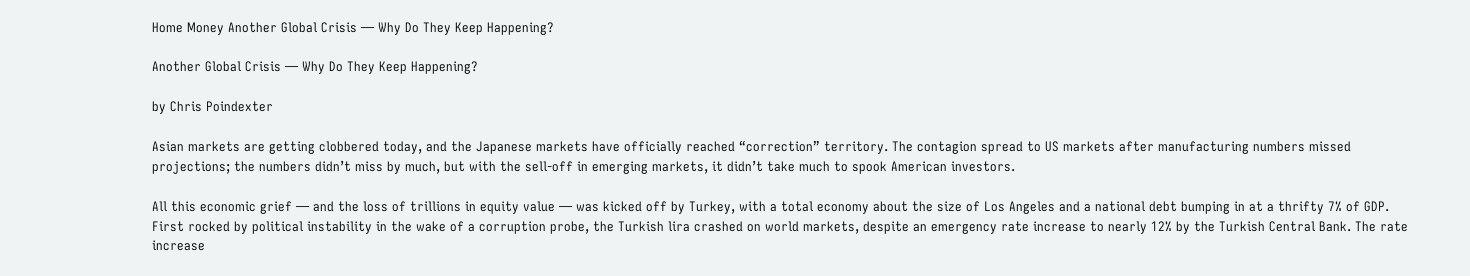Home Money Another Global Crisis — Why Do They Keep Happening?

Another Global Crisis — Why Do They Keep Happening?

by Chris Poindexter

Asian markets are getting clobbered today, and the Japanese markets have officially reached “correction” territory. The contagion spread to US markets after manufacturing numbers missed projections; the numbers didn’t miss by much, but with the sell-off in emerging markets, it didn’t take much to spook American investors.

All this economic grief — and the loss of trillions in equity value — was kicked off by Turkey, with a total economy about the size of Los Angeles and a national debt bumping in at a thrifty 7% of GDP. First rocked by political instability in the wake of a corruption probe, the Turkish lira crashed on world markets, despite an emergency rate increase to nearly 12% by the Turkish Central Bank. The rate increase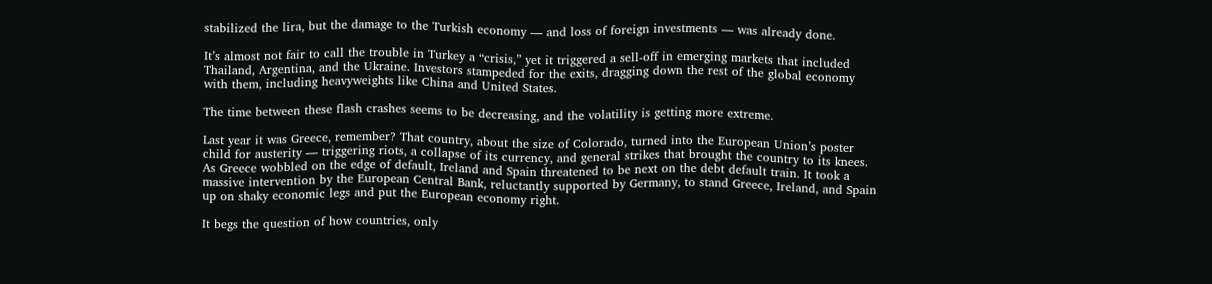stabilized the lira, but the damage to the Turkish economy — and loss of foreign investments — was already done.

It’s almost not fair to call the trouble in Turkey a “crisis,” yet it triggered a sell-off in emerging markets that included Thailand, Argentina, and the Ukraine. Investors stampeded for the exits, dragging down the rest of the global economy with them, including heavyweights like China and United States.

The time between these flash crashes seems to be decreasing, and the volatility is getting more extreme.

Last year it was Greece, remember? That country, about the size of Colorado, turned into the European Union’s poster child for austerity — triggering riots, a collapse of its currency, and general strikes that brought the country to its knees. As Greece wobbled on the edge of default, Ireland and Spain threatened to be next on the debt default train. It took a massive intervention by the European Central Bank, reluctantly supported by Germany, to stand Greece, Ireland, and Spain up on shaky economic legs and put the European economy right.

It begs the question of how countries, only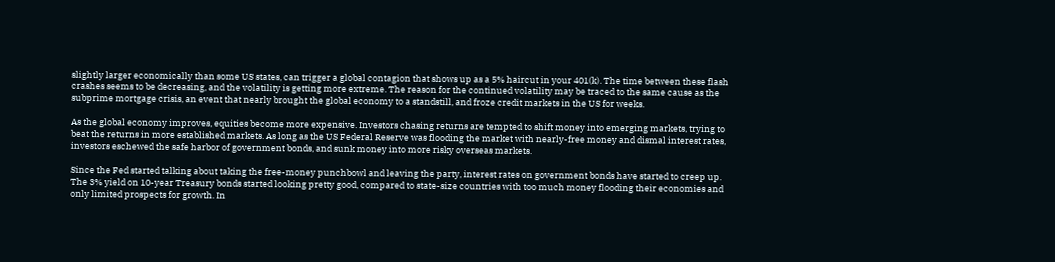slightly larger economically than some US states, can trigger a global contagion that shows up as a 5% haircut in your 401(k). The time between these flash crashes seems to be decreasing, and the volatility is getting more extreme. The reason for the continued volatility may be traced to the same cause as the subprime mortgage crisis, an event that nearly brought the global economy to a standstill, and froze credit markets in the US for weeks.

As the global economy improves, equities become more expensive. Investors chasing returns are tempted to shift money into emerging markets, trying to beat the returns in more established markets. As long as the US Federal Reserve was flooding the market with nearly-free money and dismal interest rates, investors eschewed the safe harbor of government bonds, and sunk money into more risky overseas markets.

Since the Fed started talking about taking the free-money punchbowl and leaving the party, interest rates on government bonds have started to creep up. The 3% yield on 10-year Treasury bonds started looking pretty good, compared to state-size countries with too much money flooding their economies and only limited prospects for growth. In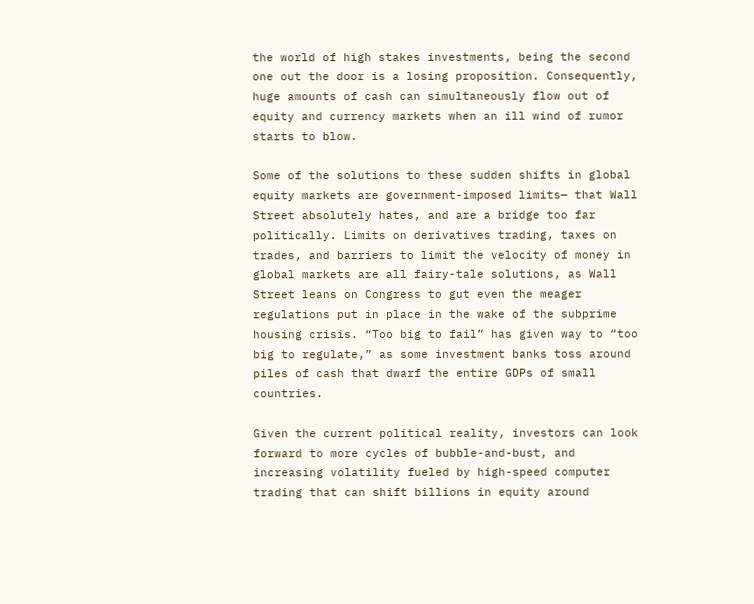the world of high stakes investments, being the second one out the door is a losing proposition. Consequently, huge amounts of cash can simultaneously flow out of equity and currency markets when an ill wind of rumor starts to blow.

Some of the solutions to these sudden shifts in global equity markets are government-imposed limits— that Wall Street absolutely hates, and are a bridge too far politically. Limits on derivatives trading, taxes on trades, and barriers to limit the velocity of money in global markets are all fairy-tale solutions, as Wall Street leans on Congress to gut even the meager regulations put in place in the wake of the subprime housing crisis. “Too big to fail” has given way to “too big to regulate,” as some investment banks toss around piles of cash that dwarf the entire GDPs of small countries.

Given the current political reality, investors can look forward to more cycles of bubble-and-bust, and increasing volatility fueled by high-speed computer trading that can shift billions in equity around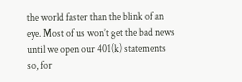the world faster than the blink of an eye. Most of us won’t get the bad news until we open our 401(k) statements so, for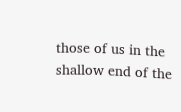those of us in the shallow end of the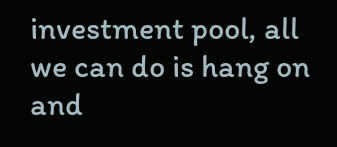investment pool, all we can do is hang on and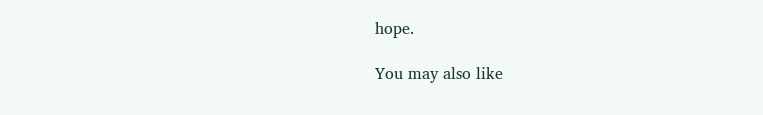hope.

You may also like